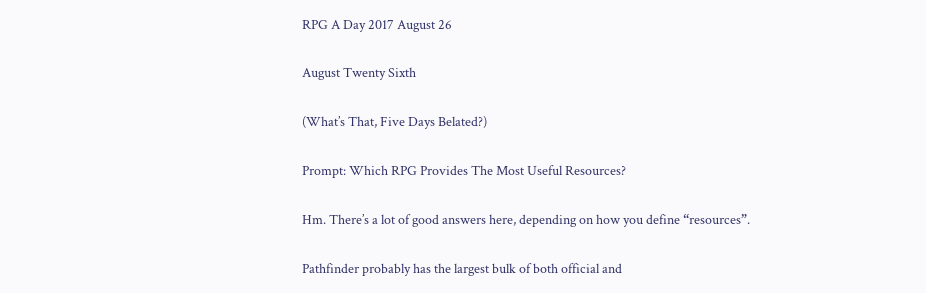RPG A Day 2017 August 26

August Twenty Sixth

(What’s That, Five Days Belated?)

Prompt: Which RPG Provides The Most Useful Resources?

Hm. There’s a lot of good answers here, depending on how you define “resources”.

Pathfinder probably has the largest bulk of both official and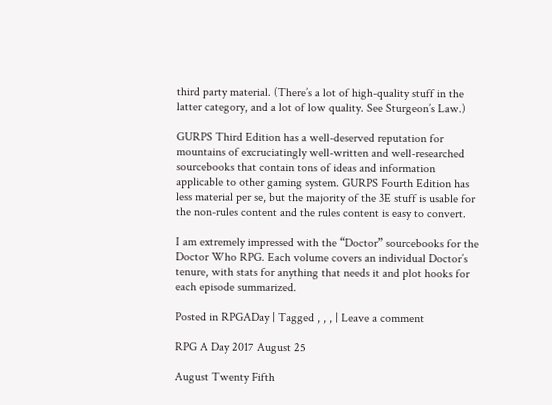third party material. (There’s a lot of high-quality stuff in the latter category, and a lot of low quality. See Sturgeon’s Law.)

GURPS Third Edition has a well-deserved reputation for mountains of excruciatingly well-written and well-researched sourcebooks that contain tons of ideas and information applicable to other gaming system. GURPS Fourth Edition has less material per se, but the majority of the 3E stuff is usable for the non-rules content and the rules content is easy to convert.

I am extremely impressed with the “Doctor” sourcebooks for the Doctor Who RPG. Each volume covers an individual Doctor’s tenure, with stats for anything that needs it and plot hooks for each episode summarized.

Posted in RPGADay | Tagged , , , | Leave a comment

RPG A Day 2017 August 25

August Twenty Fifth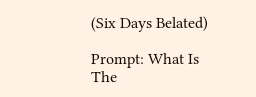(Six Days Belated)

Prompt: What Is The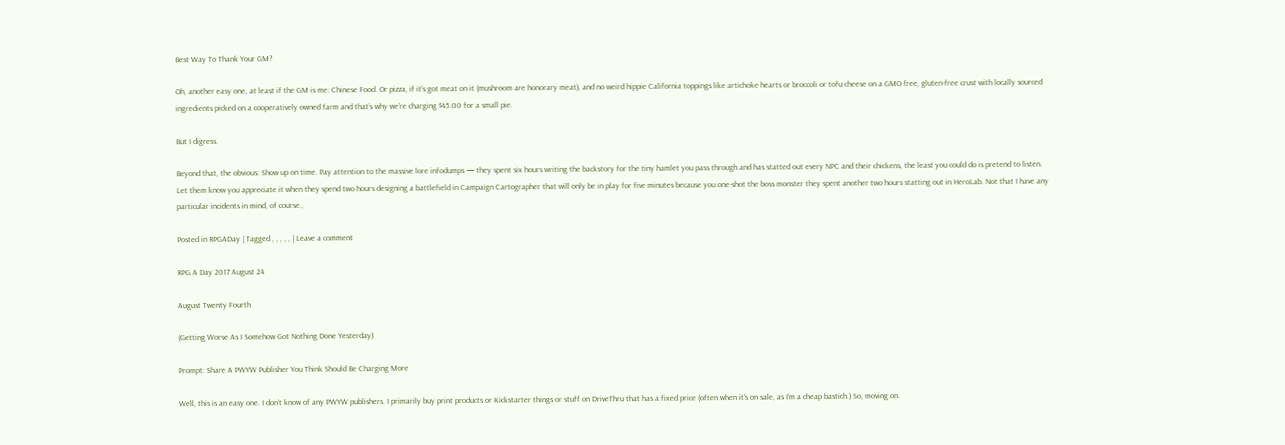Best Way To Thank Your GM?

Oh, another easy one, at least if the GM is me: Chinese Food. Or pizza, if it’s got meat on it (mushroom are honorary meat), and no weird hippie California toppings like artichoke hearts or broccoli or tofu cheese on a GMO free, gluten-free crust with locally sourced ingredients picked on a cooperatively owned farm and that’s why we’re charging $45.00 for a small pie.

But I digress.

Beyond that, the obvious: Show up on time. Pay attention to the massive lore infodumps — they spent six hours writing the backstory for the tiny hamlet you pass through and has statted out every NPC and their chickens, the least you could do is pretend to listen. Let them know you appreciate it when they spend two hours designing a battlefield in Campaign Cartographer that will only be in play for five minutes because you one-shot the boss monster they spent another two hours statting out in HeroLab. Not that I have any particular incidents in mind, of course.,

Posted in RPGADay | Tagged , , , , , | Leave a comment

RPG A Day 2017 August 24

August Twenty Fourth

(Getting Worse As I Somehow Got Nothing Done Yesterday)

Prompt: Share A PWYW Publisher You Think Should Be Charging More

Well, this is an easy one. I don’t know of any PWYW publishers. I primarily buy print products or Kickstarter things or stuff on DriveThru that has a fixed price (often when it’s on sale, as I’m a cheap bastich.) So, moving on.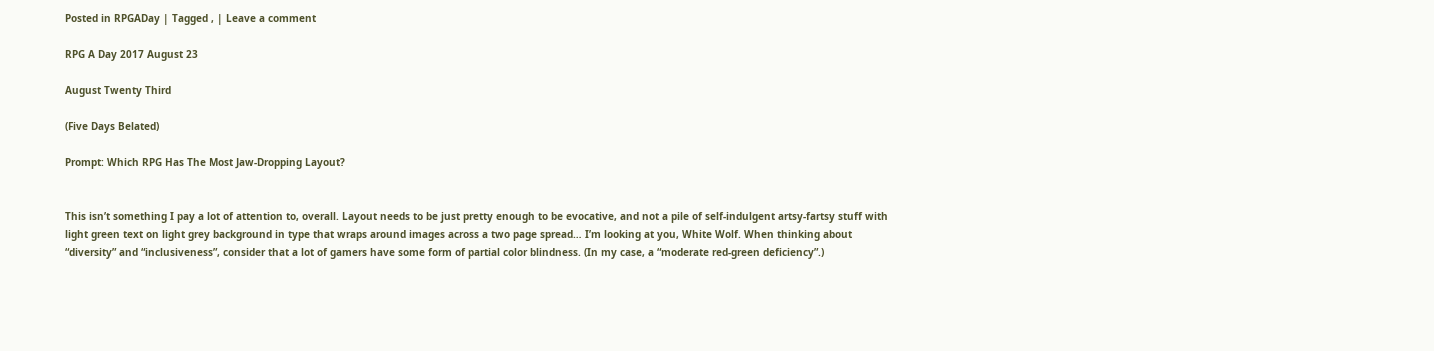Posted in RPGADay | Tagged , | Leave a comment

RPG A Day 2017 August 23

August Twenty Third

(Five Days Belated)

Prompt: Which RPG Has The Most Jaw-Dropping Layout?


This isn’t something I pay a lot of attention to, overall. Layout needs to be just pretty enough to be evocative, and not a pile of self-indulgent artsy-fartsy stuff with light green text on light grey background in type that wraps around images across a two page spread… I’m looking at you, White Wolf. When thinking about “diversity” and “inclusiveness”, consider that a lot of gamers have some form of partial color blindness. (In my case, a “moderate red-green deficiency”.)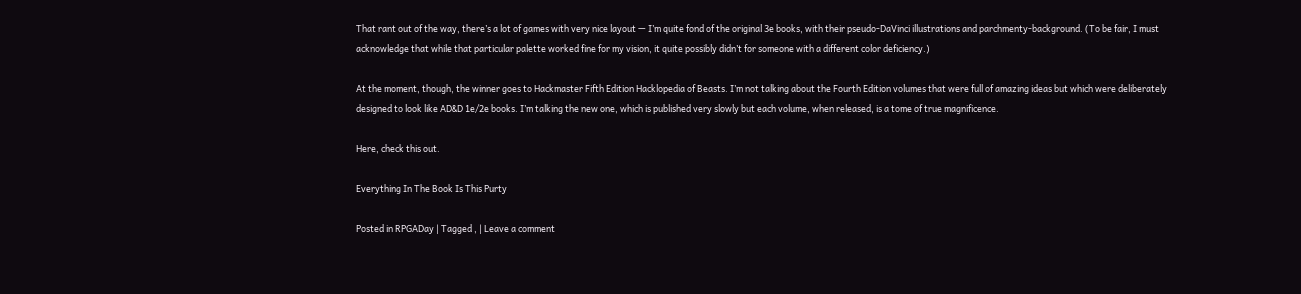That rant out of the way, there’s a lot of games with very nice layout — I’m quite fond of the original 3e books, with their pseudo-DaVinci illustrations and parchmenty-background. (To be fair, I must acknowledge that while that particular palette worked fine for my vision, it quite possibly didn’t for someone with a different color deficiency.)

At the moment, though, the winner goes to Hackmaster Fifth Edition Hacklopedia of Beasts. I’m not talking about the Fourth Edition volumes that were full of amazing ideas but which were deliberately designed to look like AD&D 1e/2e books. I’m talking the new one, which is published very slowly but each volume, when released, is a tome of true magnificence.

Here, check this out.

Everything In The Book Is This Purty

Posted in RPGADay | Tagged , | Leave a comment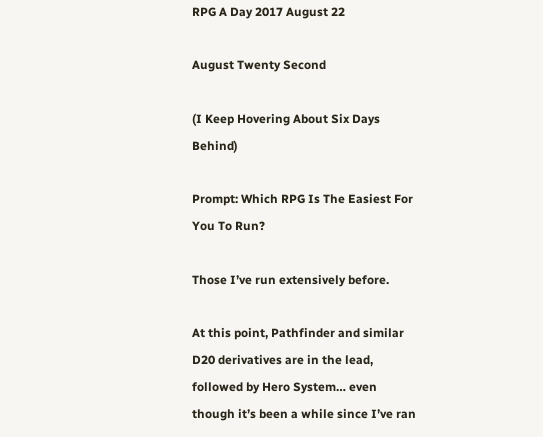RPG A Day 2017 August 22

August Twenty Second

(I Keep Hovering About Six Days Behind)

Prompt: Which RPG Is The Easiest For You To Run?

Those I’ve run extensively before.

At this point, Pathfinder and similar D20 derivatives are in the lead, followed by Hero System… even though it’s been a while since I’ve ran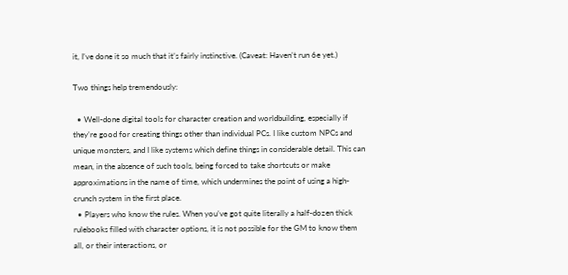it, I’ve done it so much that it’s fairly instinctive. (Caveat: Haven’t run 6e yet.)

Two things help tremendously:

  • Well-done digital tools for character creation and worldbuilding, especially if they’re good for creating things other than individual PCs. I like custom NPCs and unique monsters, and I like systems which define things in considerable detail. This can mean, in the absence of such tools, being forced to take shortcuts or make approximations in the name of time, which undermines the point of using a high-crunch system in the first place.
  • Players who know the rules. When you’ve got quite literally a half-dozen thick rulebooks filled with character options, it is not possible for the GM to know them all, or their interactions, or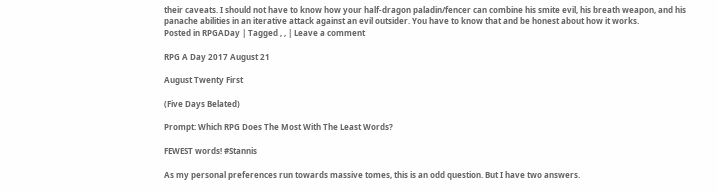their caveats. I should not have to know how your half-dragon paladin/fencer can combine his smite evil, his breath weapon, and his panache abilities in an iterative attack against an evil outsider. You have to know that and be honest about how it works.
Posted in RPGADay | Tagged , , | Leave a comment

RPG A Day 2017 August 21

August Twenty First

(Five Days Belated)

Prompt: Which RPG Does The Most With The Least Words?

FEWEST words! #Stannis

As my personal preferences run towards massive tomes, this is an odd question. But I have two answers.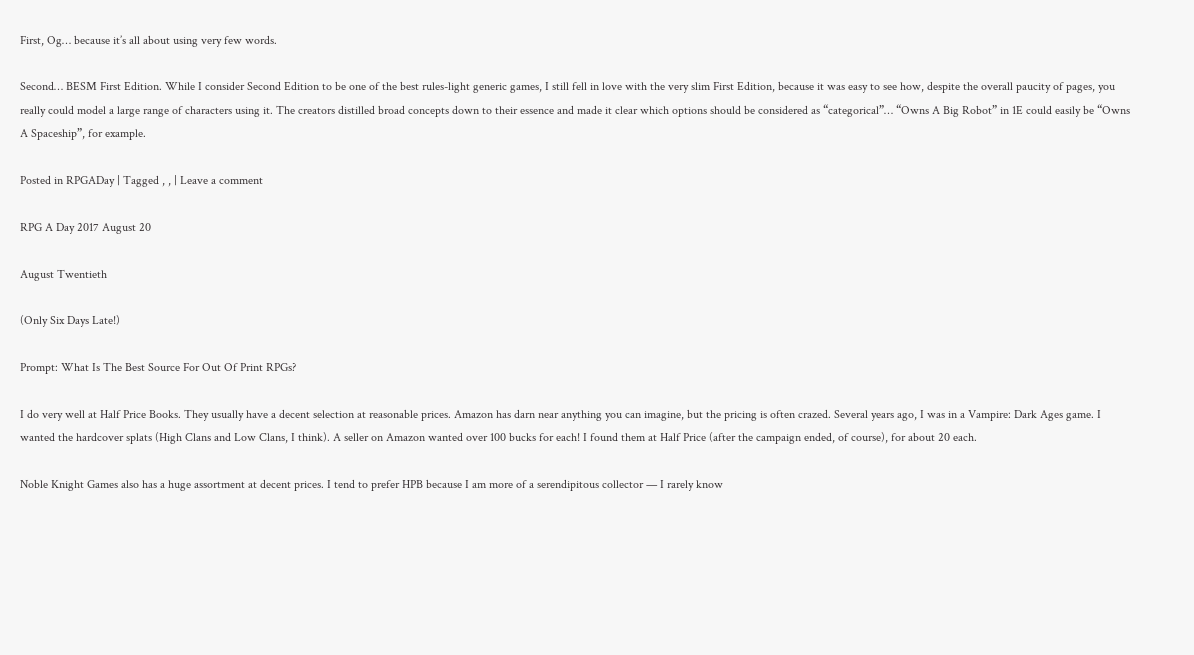First, Og… because it’s all about using very few words.

Second… BESM First Edition. While I consider Second Edition to be one of the best rules-light generic games, I still fell in love with the very slim First Edition, because it was easy to see how, despite the overall paucity of pages, you really could model a large range of characters using it. The creators distilled broad concepts down to their essence and made it clear which options should be considered as “categorical”… “Owns A Big Robot” in 1E could easily be “Owns A Spaceship”, for example.

Posted in RPGADay | Tagged , , | Leave a comment

RPG A Day 2017 August 20

August Twentieth

(Only Six Days Late!)

Prompt: What Is The Best Source For Out Of Print RPGs?

I do very well at Half Price Books. They usually have a decent selection at reasonable prices. Amazon has darn near anything you can imagine, but the pricing is often crazed. Several years ago, I was in a Vampire: Dark Ages game. I wanted the hardcover splats (High Clans and Low Clans, I think). A seller on Amazon wanted over 100 bucks for each! I found them at Half Price (after the campaign ended, of course), for about 20 each.

Noble Knight Games also has a huge assortment at decent prices. I tend to prefer HPB because I am more of a serendipitous collector — I rarely know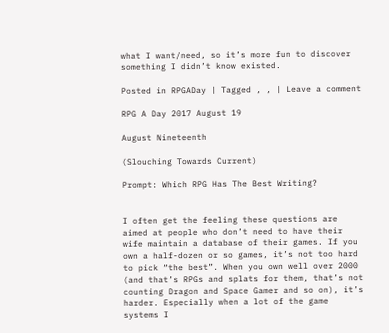what I want/need, so it’s more fun to discover something I didn’t know existed.

Posted in RPGADay | Tagged , , | Leave a comment

RPG A Day 2017 August 19

August Nineteenth

(Slouching Towards Current)

Prompt: Which RPG Has The Best Writing?


I often get the feeling these questions are aimed at people who don’t need to have their wife maintain a database of their games. If you own a half-dozen or so games, it’s not too hard to pick “the best”. When you own well over 2000 (and that’s RPGs and splats for them, that’s not counting Dragon and Space Gamer and so on), it’s harder. Especially when a lot of the game systems I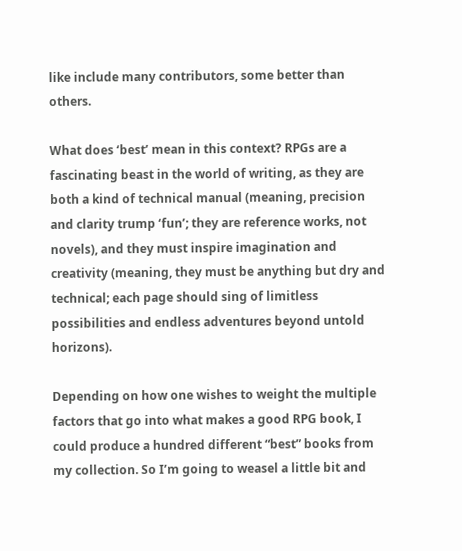like include many contributors, some better than others.

What does ‘best’ mean in this context? RPGs are a fascinating beast in the world of writing, as they are both a kind of technical manual (meaning, precision and clarity trump ‘fun’; they are reference works, not novels), and they must inspire imagination and creativity (meaning, they must be anything but dry and technical; each page should sing of limitless possibilities and endless adventures beyond untold horizons).

Depending on how one wishes to weight the multiple factors that go into what makes a good RPG book, I could produce a hundred different “best” books from my collection. So I’m going to weasel a little bit and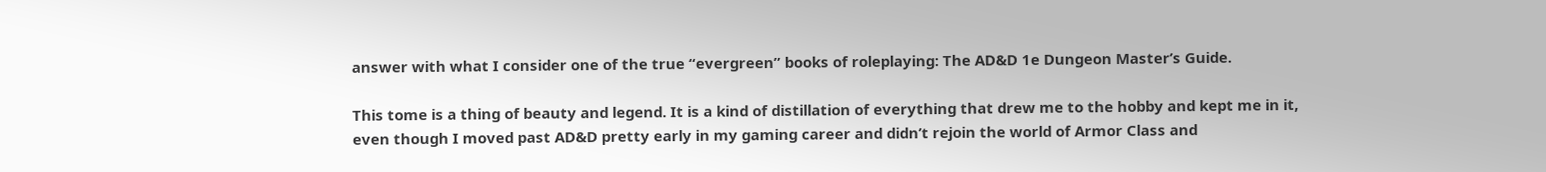answer with what I consider one of the true “evergreen” books of roleplaying: The AD&D 1e Dungeon Master’s Guide.

This tome is a thing of beauty and legend. It is a kind of distillation of everything that drew me to the hobby and kept me in it, even though I moved past AD&D pretty early in my gaming career and didn’t rejoin the world of Armor Class and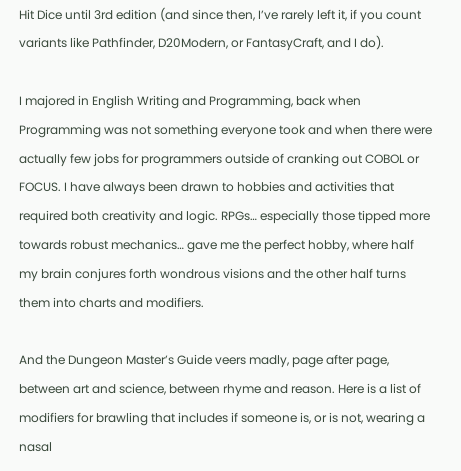Hit Dice until 3rd edition (and since then, I’ve rarely left it, if you count variants like Pathfinder, D20Modern, or FantasyCraft, and I do).

I majored in English Writing and Programming, back when Programming was not something everyone took and when there were actually few jobs for programmers outside of cranking out COBOL or FOCUS. I have always been drawn to hobbies and activities that required both creativity and logic. RPGs… especially those tipped more towards robust mechanics… gave me the perfect hobby, where half my brain conjures forth wondrous visions and the other half turns them into charts and modifiers.

And the Dungeon Master’s Guide veers madly, page after page, between art and science, between rhyme and reason. Here is a list of modifiers for brawling that includes if someone is, or is not, wearing a nasal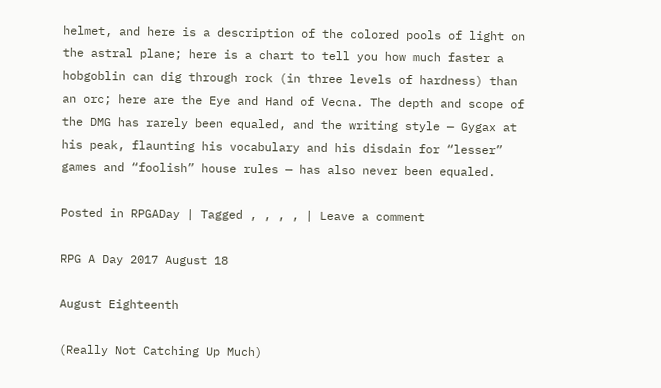helmet, and here is a description of the colored pools of light on the astral plane; here is a chart to tell you how much faster a hobgoblin can dig through rock (in three levels of hardness) than an orc; here are the Eye and Hand of Vecna. The depth and scope of the DMG has rarely been equaled, and the writing style — Gygax at his peak, flaunting his vocabulary and his disdain for “lesser” games and “foolish” house rules — has also never been equaled.

Posted in RPGADay | Tagged , , , , | Leave a comment

RPG A Day 2017 August 18

August Eighteenth

(Really Not Catching Up Much)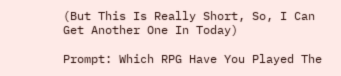(But This Is Really Short, So, I Can Get Another One In Today)

Prompt: Which RPG Have You Played The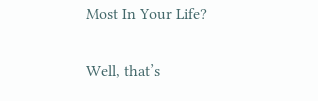Most In Your Life?

Well, that’s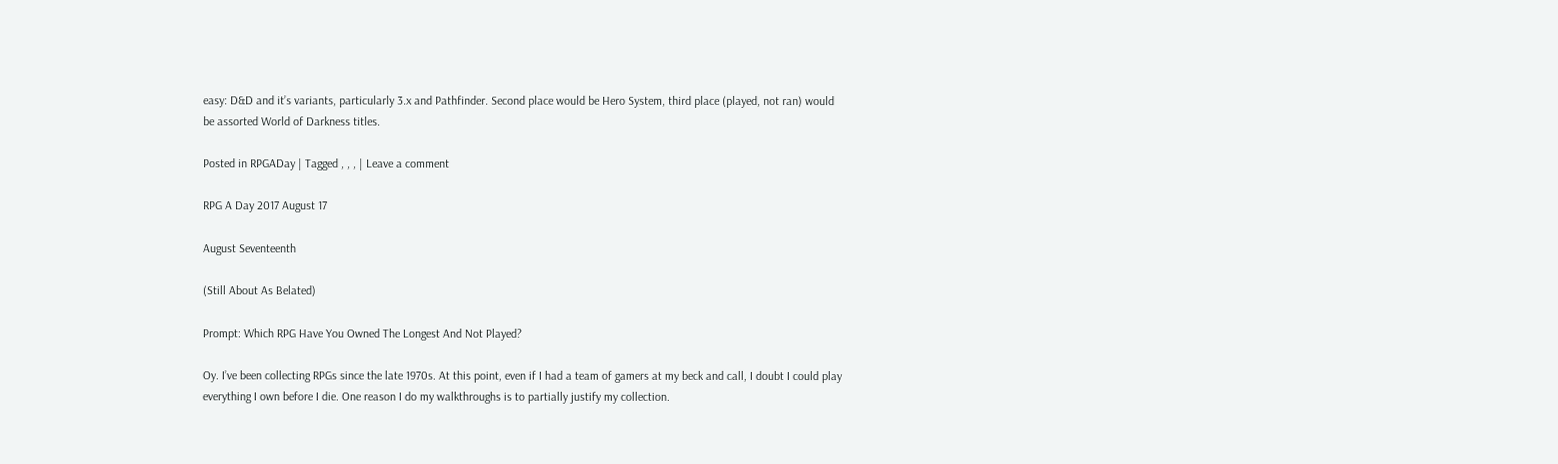easy: D&D and it’s variants, particularly 3.x and Pathfinder. Second place would be Hero System, third place (played, not ran) would be assorted World of Darkness titles.

Posted in RPGADay | Tagged , , , | Leave a comment

RPG A Day 2017 August 17

August Seventeenth

(Still About As Belated)

Prompt: Which RPG Have You Owned The Longest And Not Played?

Oy. I’ve been collecting RPGs since the late 1970s. At this point, even if I had a team of gamers at my beck and call, I doubt I could play everything I own before I die. One reason I do my walkthroughs is to partially justify my collection.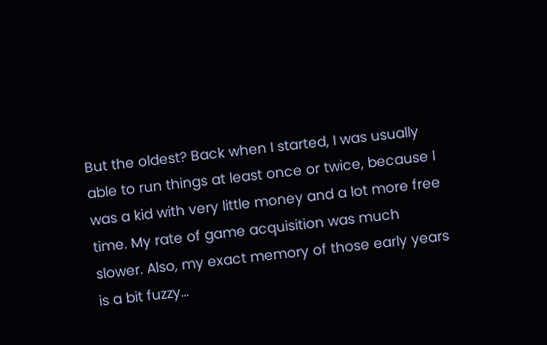But the oldest? Back when I started, I was usually able to run things at least once or twice, because I was a kid with very little money and a lot more free time. My rate of game acquisition was much slower. Also, my exact memory of those early years is a bit fuzzy…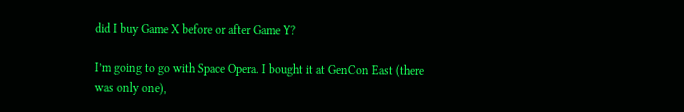did I buy Game X before or after Game Y?

I’m going to go with Space Opera. I bought it at GenCon East (there was only one),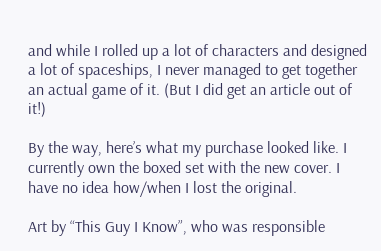and while I rolled up a lot of characters and designed a lot of spaceships, I never managed to get together an actual game of it. (But I did get an article out of it!)

By the way, here’s what my purchase looked like. I currently own the boxed set with the new cover. I have no idea how/when I lost the original.

Art by “This Guy I Know”, who was responsible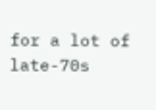for a lot of late-70s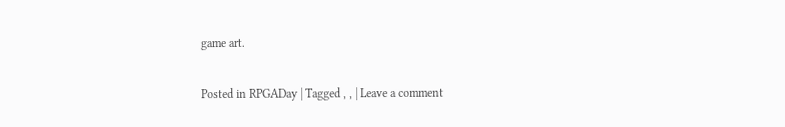game art.

Posted in RPGADay | Tagged , , | Leave a comment